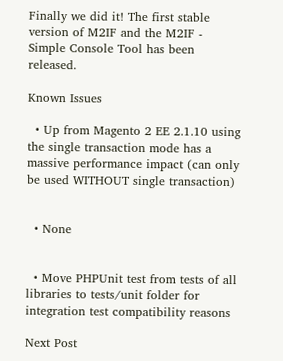Finally we did it! The first stable version of M2IF and the M2IF - Simple Console Tool has been released.

Known Issues

  • Up from Magento 2 EE 2.1.10 using the single transaction mode has a massive performance impact (can only be used WITHOUT single transaction)


  • None


  • Move PHPUnit test from tests of all libraries to tests/unit folder for integration test compatibility reasons

Next Post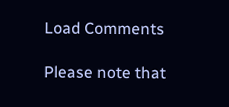Load Comments

Please note that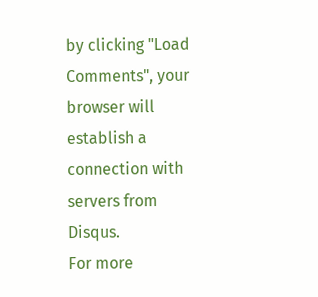by clicking "Load Comments", your browser will establish a connection with servers from Disqus.
For more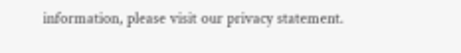information, please visit our privacy statement.